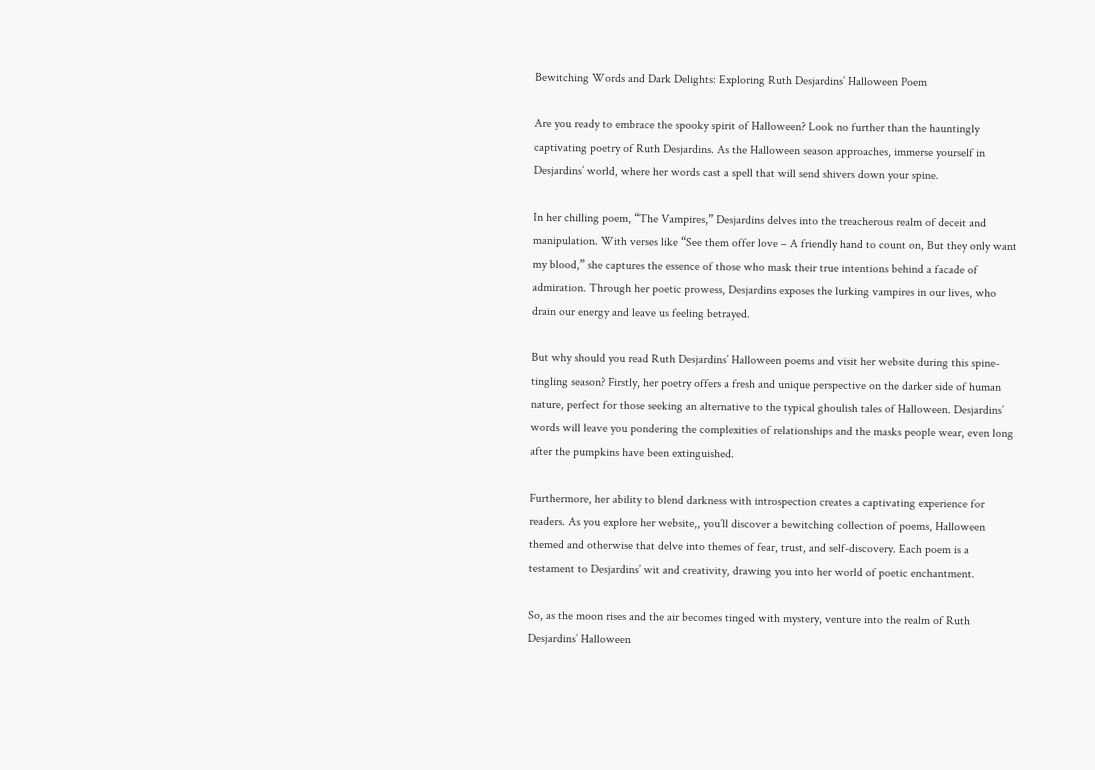Bewitching Words and Dark Delights: Exploring Ruth Desjardins’ Halloween Poem

Are you ready to embrace the spooky spirit of Halloween? Look no further than the hauntingly captivating poetry of Ruth Desjardins. As the Halloween season approaches, immerse yourself in Desjardins’ world, where her words cast a spell that will send shivers down your spine.

In her chilling poem, “The Vampires,” Desjardins delves into the treacherous realm of deceit and manipulation. With verses like “See them offer love – A friendly hand to count on, But they only want my blood,” she captures the essence of those who mask their true intentions behind a facade of admiration. Through her poetic prowess, Desjardins exposes the lurking vampires in our lives, who drain our energy and leave us feeling betrayed.

But why should you read Ruth Desjardins’ Halloween poems and visit her website during this spine-tingling season? Firstly, her poetry offers a fresh and unique perspective on the darker side of human nature, perfect for those seeking an alternative to the typical ghoulish tales of Halloween. Desjardins’ words will leave you pondering the complexities of relationships and the masks people wear, even long after the pumpkins have been extinguished.

Furthermore, her ability to blend darkness with introspection creates a captivating experience for readers. As you explore her website,, you’ll discover a bewitching collection of poems, Halloween themed and otherwise that delve into themes of fear, trust, and self-discovery. Each poem is a testament to Desjardins’ wit and creativity, drawing you into her world of poetic enchantment.

So, as the moon rises and the air becomes tinged with mystery, venture into the realm of Ruth Desjardins’ Halloween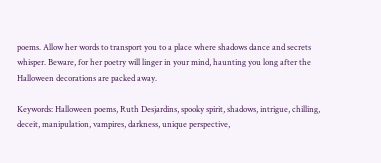poems. Allow her words to transport you to a place where shadows dance and secrets whisper. Beware, for her poetry will linger in your mind, haunting you long after the Halloween decorations are packed away.

Keywords: Halloween poems, Ruth Desjardins, spooky spirit, shadows, intrigue, chilling, deceit, manipulation, vampires, darkness, unique perspective,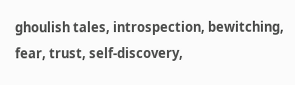ghoulish tales, introspection, bewitching, fear, trust, self-discovery,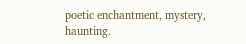poetic enchantment, mystery, haunting.